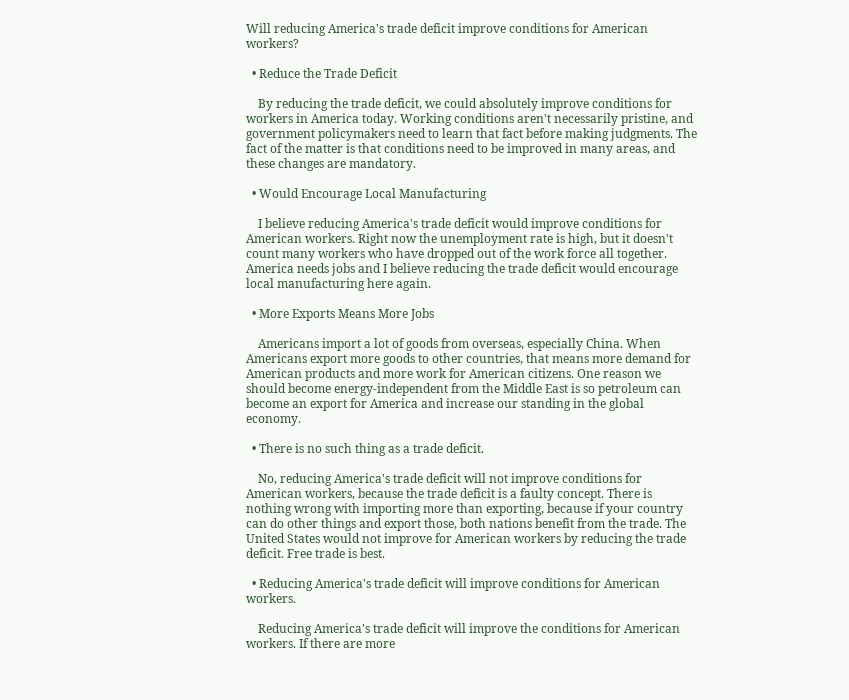Will reducing America's trade deficit improve conditions for American workers?

  • Reduce the Trade Deficit

    By reducing the trade deficit, we could absolutely improve conditions for workers in America today. Working conditions aren't necessarily pristine, and government policymakers need to learn that fact before making judgments. The fact of the matter is that conditions need to be improved in many areas, and these changes are mandatory.

  • Would Encourage Local Manufacturing

    I believe reducing America's trade deficit would improve conditions for American workers. Right now the unemployment rate is high, but it doesn't count many workers who have dropped out of the work force all together. America needs jobs and I believe reducing the trade deficit would encourage local manufacturing here again.

  • More Exports Means More Jobs

    Americans import a lot of goods from overseas, especially China. When Americans export more goods to other countries, that means more demand for American products and more work for American citizens. One reason we should become energy-independent from the Middle East is so petroleum can become an export for America and increase our standing in the global economy.

  • There is no such thing as a trade deficit.

    No, reducing America's trade deficit will not improve conditions for American workers, because the trade deficit is a faulty concept. There is nothing wrong with importing more than exporting, because if your country can do other things and export those, both nations benefit from the trade. The United States would not improve for American workers by reducing the trade deficit. Free trade is best.

  • Reducing America's trade deficit will improve conditions for American workers.

    Reducing America's trade deficit will improve the conditions for American workers. If there are more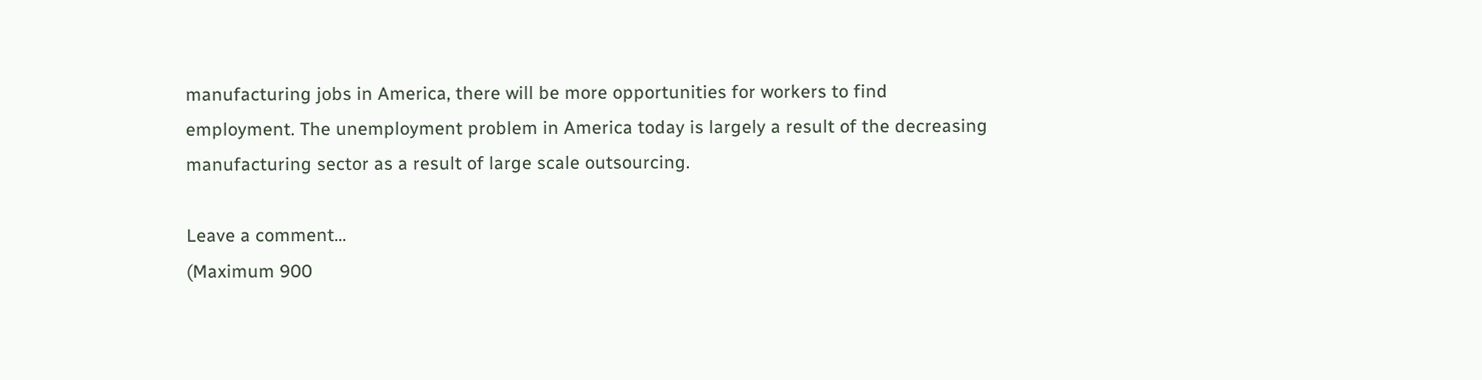manufacturing jobs in America, there will be more opportunities for workers to find employment. The unemployment problem in America today is largely a result of the decreasing manufacturing sector as a result of large scale outsourcing.

Leave a comment...
(Maximum 900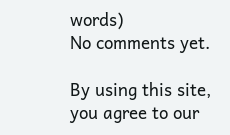words)
No comments yet.

By using this site, you agree to our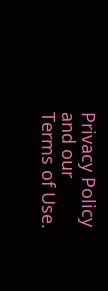Privacy Policy and our Terms of Use.